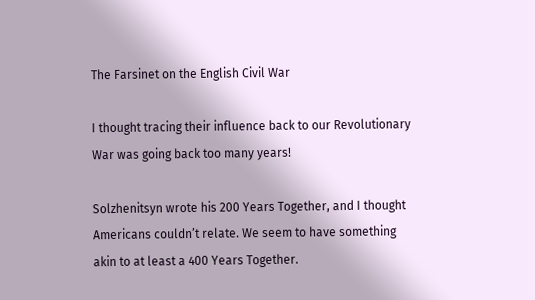The Farsinet on the English Civil War

I thought tracing their influence back to our Revolutionary War was going back too many years!

Solzhenitsyn wrote his 200 Years Together, and I thought Americans couldn’t relate. We seem to have something akin to at least a 400 Years Together.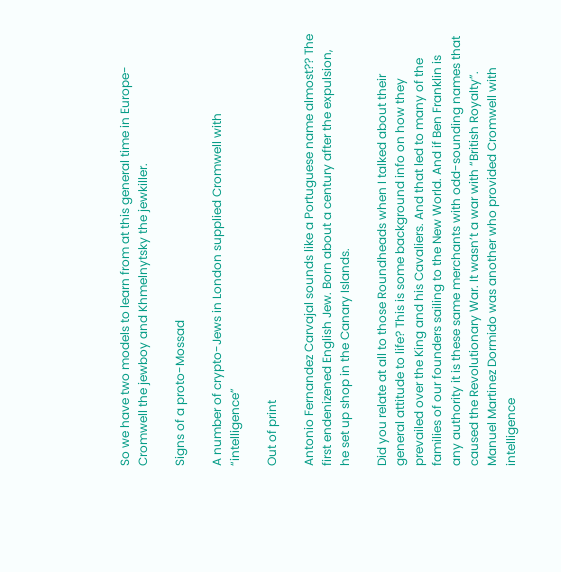So we have two models to learn from at this general time in Europe- Cromwell the jewboy and Khmelnytsky the jewkiller.

Signs of a proto-Mossad

A number of crypto-Jews in London supplied Cromwell with “intelligence”

Out of print

Antonio Fernandez Carvajal sounds like a Portuguese name almost?? The first endenizened English Jew. Born about a century after the expulsion, he set up shop in the Canary Islands.

Did you relate at all to those Roundheads when I talked about their general attitude to life? This is some background info on how they prevailed over the King and his Cavaliers. And that led to many of the families of our founders sailing to the New World. And if Ben Franklin is any authority it is these same merchants with odd-sounding names that caused the Revolutionary War. It wasn’t a war with “British Royalty”. Manuel Martinez Dormido was another who provided Cromwell with intelligence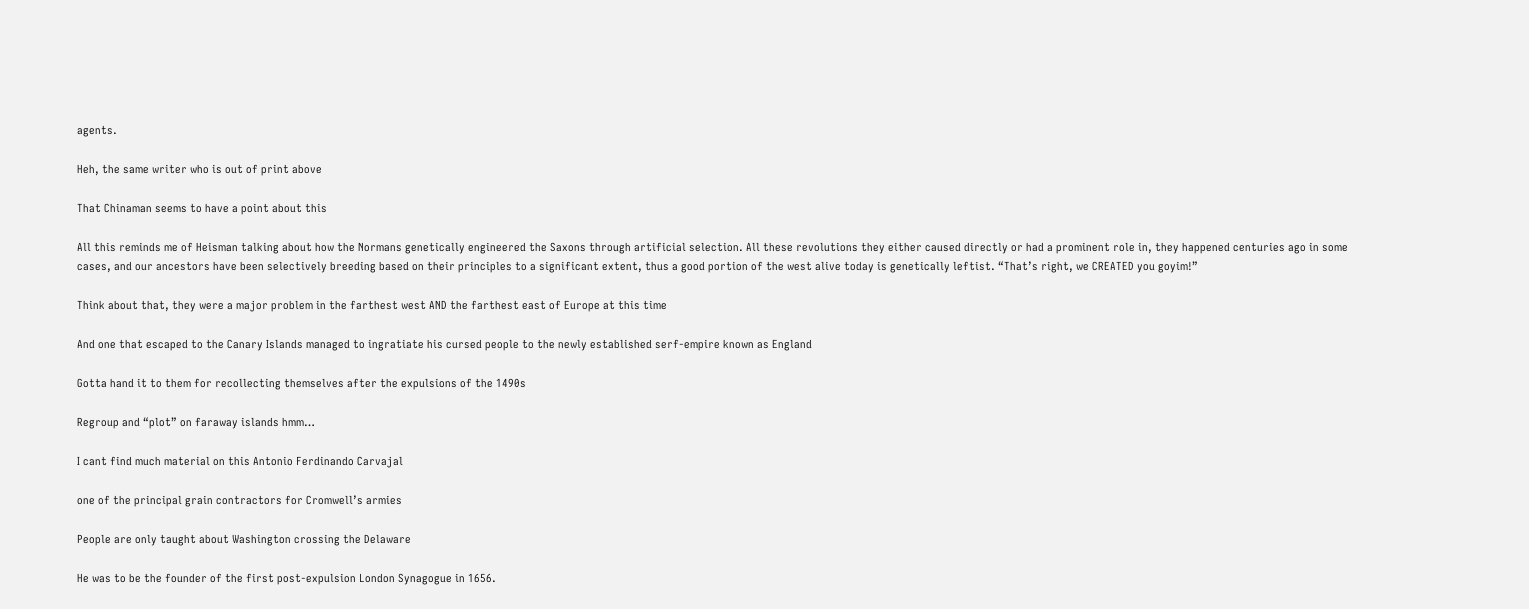agents.

Heh, the same writer who is out of print above

That Chinaman seems to have a point about this

All this reminds me of Heisman talking about how the Normans genetically engineered the Saxons through artificial selection. All these revolutions they either caused directly or had a prominent role in, they happened centuries ago in some cases, and our ancestors have been selectively breeding based on their principles to a significant extent, thus a good portion of the west alive today is genetically leftist. “That’s right, we CREATED you goyim!”

Think about that, they were a major problem in the farthest west AND the farthest east of Europe at this time

And one that escaped to the Canary Islands managed to ingratiate his cursed people to the newly established serf-empire known as England

Gotta hand it to them for recollecting themselves after the expulsions of the 1490s

Regroup and “plot” on faraway islands hmm…

I cant find much material on this Antonio Ferdinando Carvajal

one of the principal grain contractors for Cromwell’s armies

People are only taught about Washington crossing the Delaware

He was to be the founder of the first post-expulsion London Synagogue in 1656.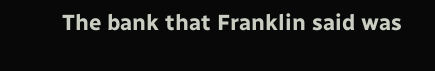The bank that Franklin said was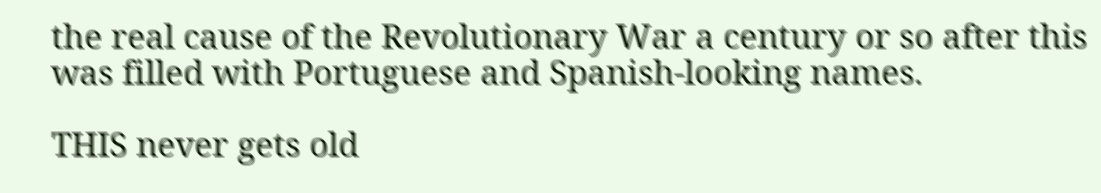the real cause of the Revolutionary War a century or so after this was filled with Portuguese and Spanish-looking names.

THIS never gets old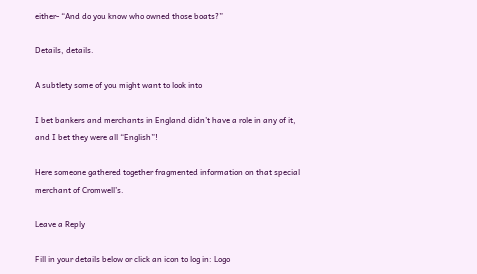either- “And do you know who owned those boats?”

Details, details.

A subtlety some of you might want to look into

I bet bankers and merchants in England didn’t have a role in any of it, and I bet they were all “English”!

Here someone gathered together fragmented information on that special merchant of Cromwell’s.

Leave a Reply

Fill in your details below or click an icon to log in: Logo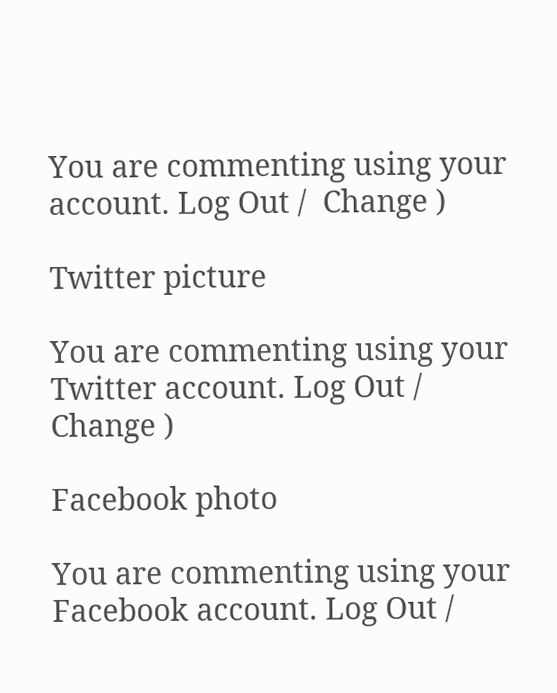You are commenting using your account. Log Out /  Change )

Twitter picture

You are commenting using your Twitter account. Log Out /  Change )

Facebook photo

You are commenting using your Facebook account. Log Out /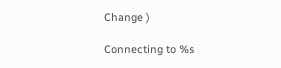Change )

Connecting to %s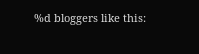%d bloggers like this: